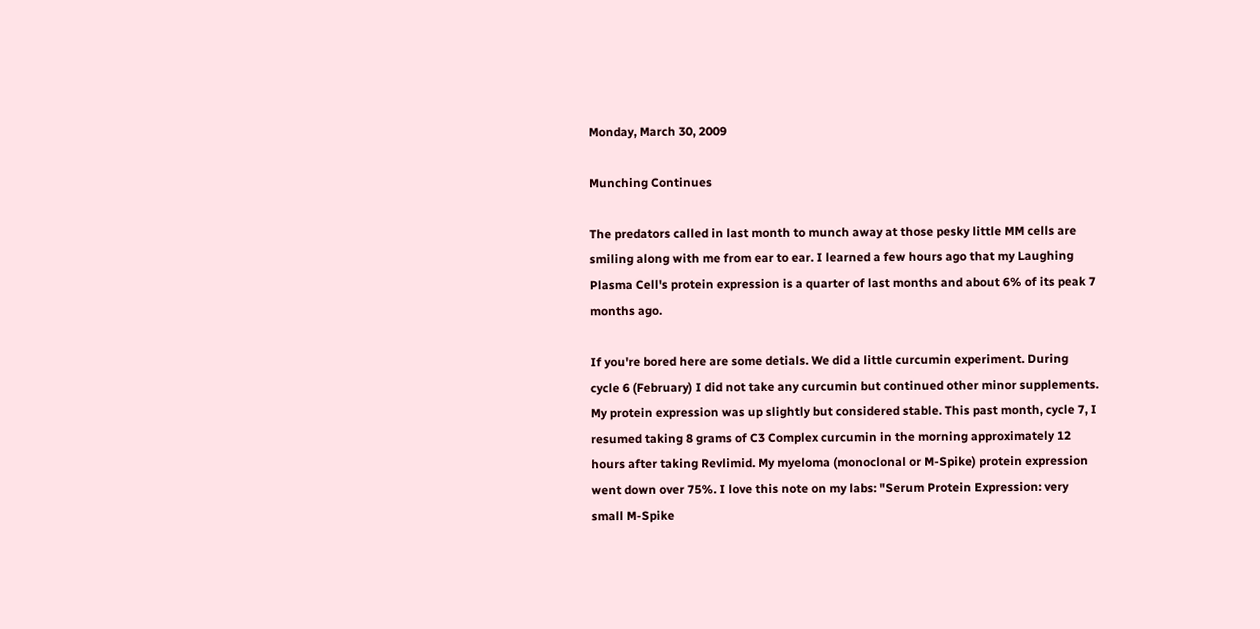Monday, March 30, 2009

Munching Continues

The predators called in last month to munch away at those pesky little MM cells are smiling along with me from ear to ear. I learned a few hours ago that my Laughing Plasma Cell's protein expression is a quarter of last months and about 6% of its peak 7 months ago.

If you're bored here are some detials. We did a little curcumin experiment. During cycle 6 (February) I did not take any curcumin but continued other minor supplements. My protein expression was up slightly but considered stable. This past month, cycle 7, I resumed taking 8 grams of C3 Complex curcumin in the morning approximately 12 hours after taking Revlimid. My myeloma (monoclonal or M-Spike) protein expression went down over 75%. I love this note on my labs: "Serum Protein Expression: very small M-Spike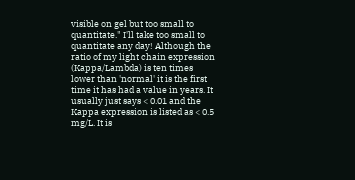visible on gel but too small to quantitate." I'll take too small to quantitate any day! Although the ratio of my light chain expression (Kappa/Lambda) is ten times lower than 'normal' it is the first time it has had a value in years. It usually just says < 0.01 and the Kappa expression is listed as < 0.5 mg/L. It is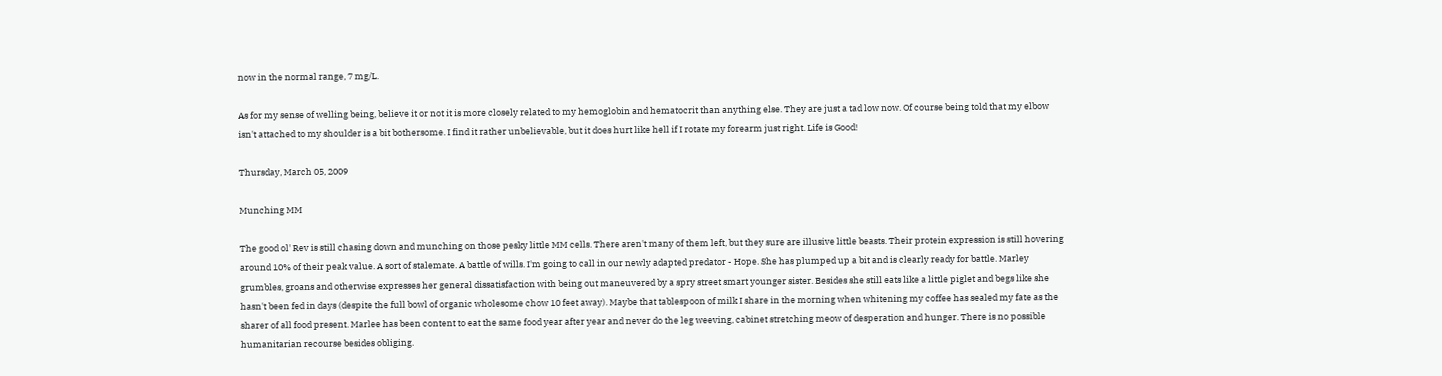now in the normal range, 7 mg/L.

As for my sense of welling being, believe it or not it is more closely related to my hemoglobin and hematocrit than anything else. They are just a tad low now. Of course being told that my elbow isn't attached to my shoulder is a bit bothersome. I find it rather unbelievable, but it does hurt like hell if I rotate my forearm just right. Life is Good!

Thursday, March 05, 2009

Munching MM

The good ol' Rev is still chasing down and munching on those pesky little MM cells. There aren't many of them left, but they sure are illusive little beasts. Their protein expression is still hovering around 10% of their peak value. A sort of stalemate. A battle of wills. I'm going to call in our newly adapted predator - Hope. She has plumped up a bit and is clearly ready for battle. Marley grumbles, groans and otherwise expresses her general dissatisfaction with being out maneuvered by a spry street smart younger sister. Besides she still eats like a little piglet and begs like she hasn't been fed in days (despite the full bowl of organic wholesome chow 10 feet away). Maybe that tablespoon of milk I share in the morning when whitening my coffee has sealed my fate as the sharer of all food present. Marlee has been content to eat the same food year after year and never do the leg weeving, cabinet stretching meow of desperation and hunger. There is no possible humanitarian recourse besides obliging.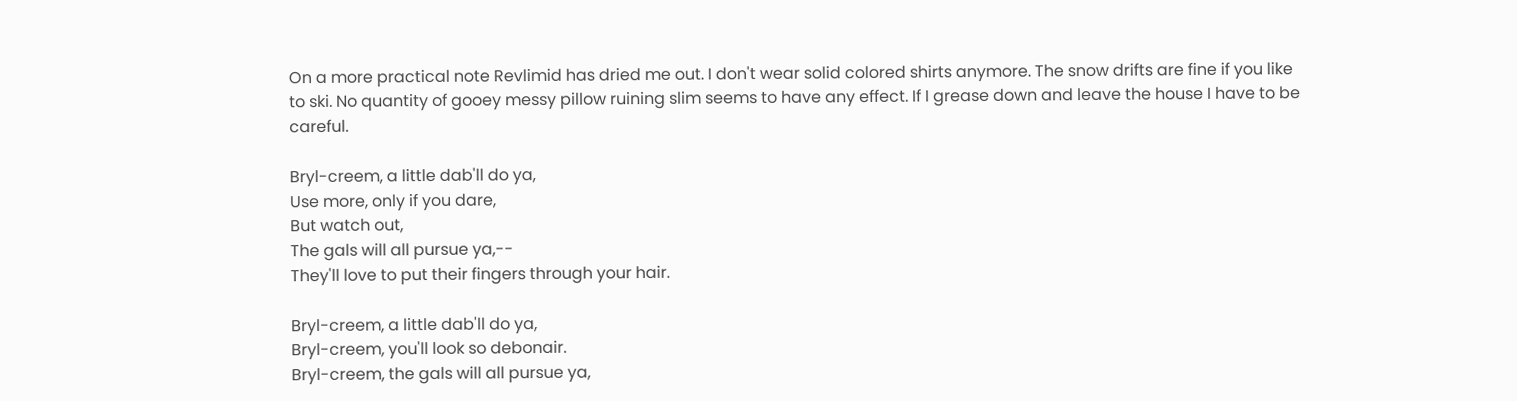On a more practical note Revlimid has dried me out. I don't wear solid colored shirts anymore. The snow drifts are fine if you like to ski. No quantity of gooey messy pillow ruining slim seems to have any effect. If I grease down and leave the house I have to be careful.

Bryl-creem, a little dab'll do ya,
Use more, only if you dare,
But watch out,
The gals will all pursue ya,--
They'll love to put their fingers through your hair.

Bryl-creem, a little dab'll do ya,
Bryl-creem, you'll look so debonair.
Bryl-creem, the gals will all pursue ya,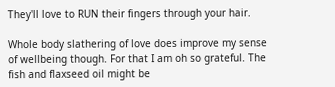They'll love to RUN their fingers through your hair.

Whole body slathering of love does improve my sense of wellbeing though. For that I am oh so grateful. The fish and flaxseed oil might be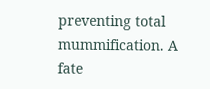preventing total mummification. A fate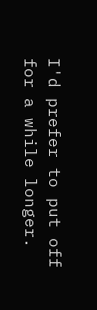I'd prefer to put off for a while longer.